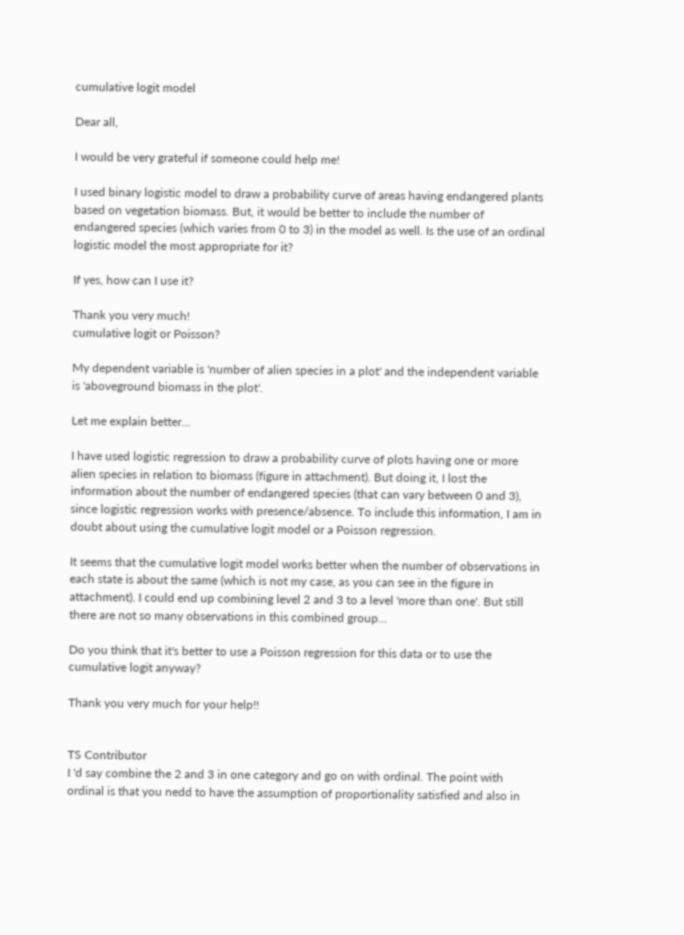cumulative logit model

Dear all,

I would be very grateful if someone could help me!

I used binary logistic model to draw a probability curve of areas having endangered plants based on vegetation biomass. But, it would be better to include the number of endangered species (which varies from 0 to 3) in the model as well. Is the use of an ordinal logistic model the most appropriate for it?

If yes, how can I use it?

Thank you very much!
cumulative logit or Poisson?

My dependent variable is 'number of alien species in a plot' and the independent variable is 'aboveground biomass in the plot'.

Let me explain better...

I have used logistic regression to draw a probability curve of plots having one or more alien species in relation to biomass (figure in attachment). But doing it, I lost the information about the number of endangered species (that can vary between 0 and 3), since logistic regression works with presence/absence. To include this information, I am in doubt about using the cumulative logit model or a Poisson regression.

It seems that the cumulative logit model works better when the number of observations in each state is about the same (which is not my case, as you can see in the figure in attachment). I could end up combining level 2 and 3 to a level 'more than one'. But still there are not so many observations in this combined group...

Do you think that it's better to use a Poisson regression for this data or to use the cumulative logit anyway?

Thank you very much for your help!!


TS Contributor
I 'd say combine the 2 and 3 in one category and go on with ordinal. The point with ordinal is that you nedd to have the assumption of proportionality satisfied and also in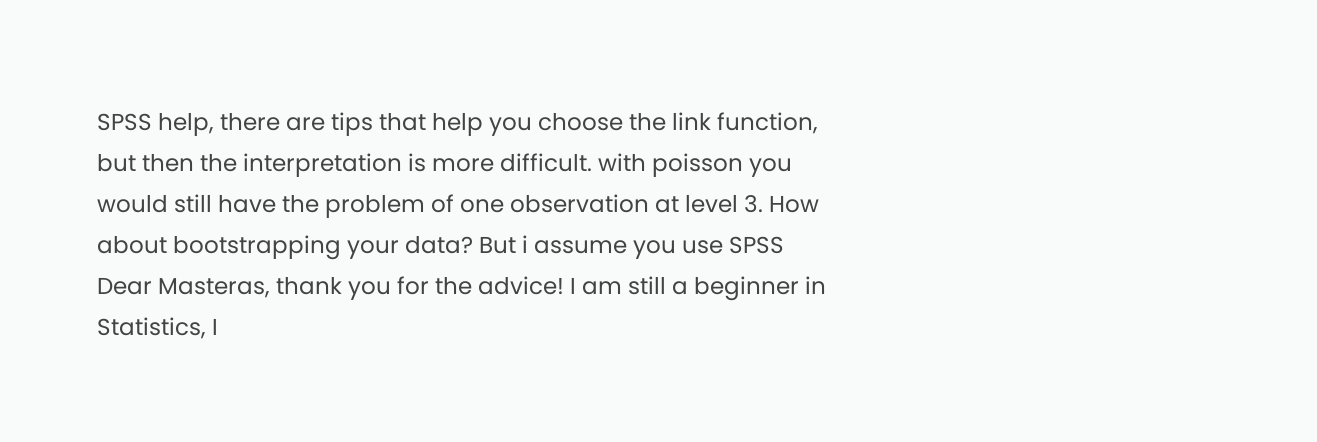SPSS help, there are tips that help you choose the link function, but then the interpretation is more difficult. with poisson you would still have the problem of one observation at level 3. How about bootstrapping your data? But i assume you use SPSS
Dear Masteras, thank you for the advice! I am still a beginner in Statistics, I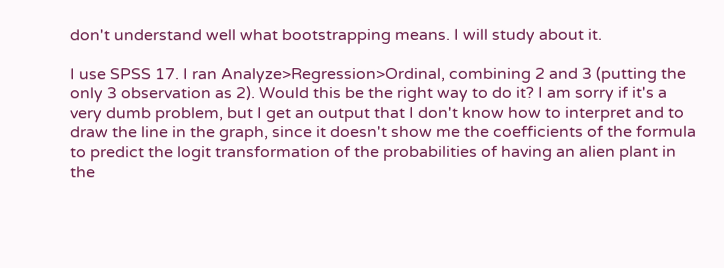don't understand well what bootstrapping means. I will study about it.

I use SPSS 17. I ran Analyze>Regression>Ordinal, combining 2 and 3 (putting the only 3 observation as 2). Would this be the right way to do it? I am sorry if it's a very dumb problem, but I get an output that I don't know how to interpret and to draw the line in the graph, since it doesn't show me the coefficients of the formula to predict the logit transformation of the probabilities of having an alien plant in the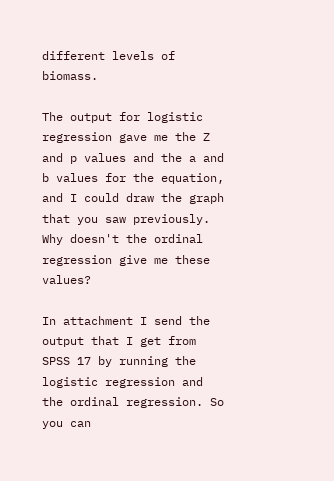different levels of biomass.

The output for logistic regression gave me the Z and p values and the a and b values for the equation, and I could draw the graph that you saw previously. Why doesn't the ordinal regression give me these values?

In attachment I send the output that I get from SPSS 17 by running the logistic regression and the ordinal regression. So you can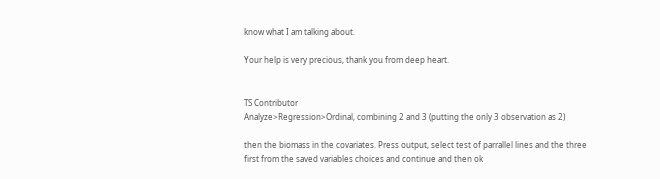know what I am talking about.

Your help is very precious, thank you from deep heart.


TS Contributor
Analyze>Regression>Ordinal, combining 2 and 3 (putting the only 3 observation as 2)

then the biomass in the covariates. Press output, select test of parrallel lines and the three first from the saved variables choices and continue and then ok